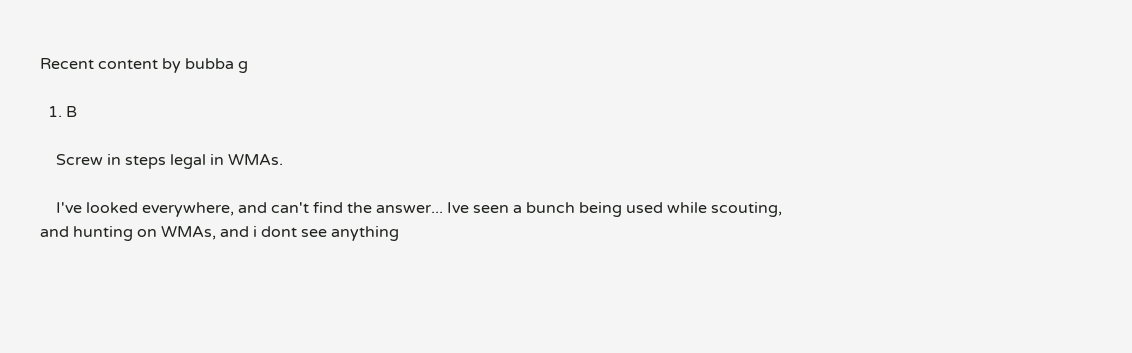Recent content by bubba g

  1. B

    Screw in steps legal in WMAs.

    I've looked everywhere, and can't find the answer... Ive seen a bunch being used while scouting, and hunting on WMAs, and i dont see anything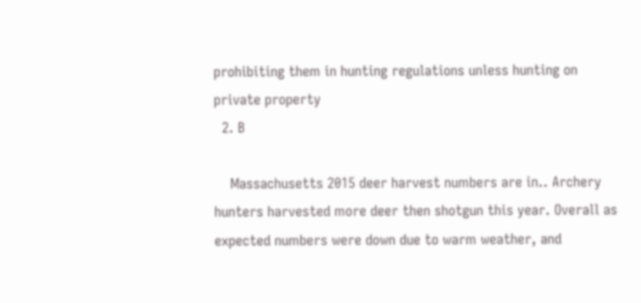prohibiting them in hunting regulations unless hunting on private property
  2. B

    Massachusetts 2015 deer harvest numbers are in.. Archery hunters harvested more deer then shotgun this year. Overall as expected numbers were down due to warm weather, and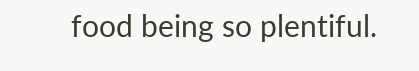food being so plentiful.